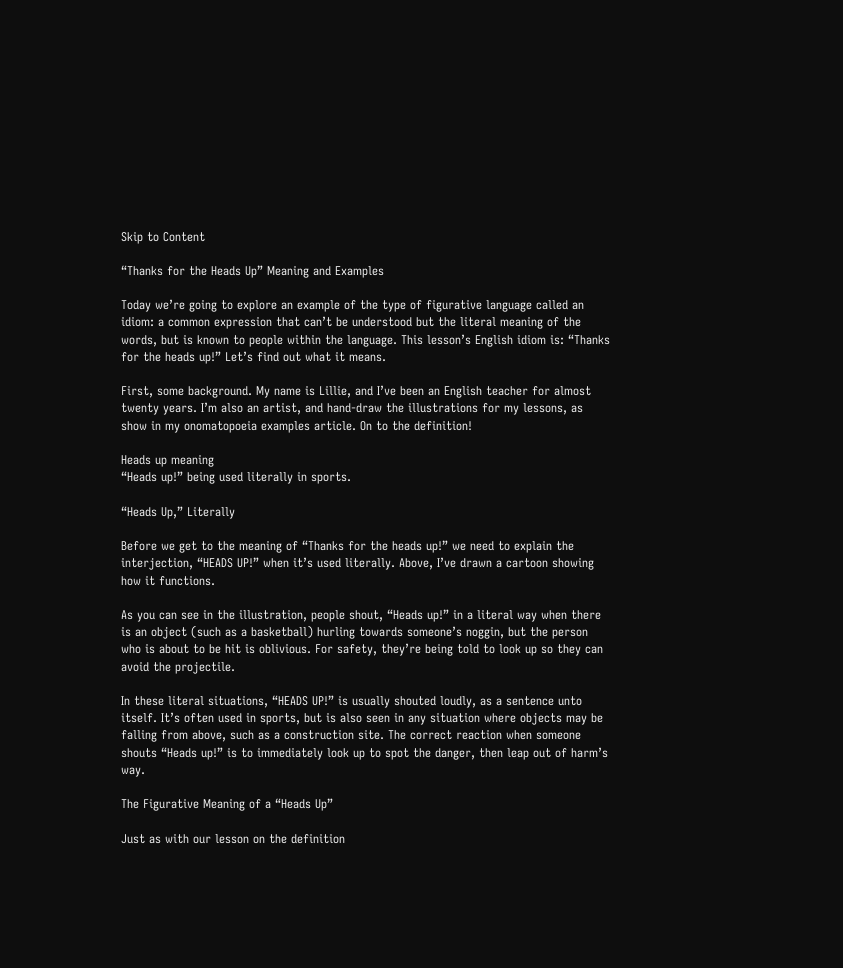Skip to Content

“Thanks for the Heads Up” Meaning and Examples

Today we’re going to explore an example of the type of figurative language called an idiom: a common expression that can’t be understood but the literal meaning of the words, but is known to people within the language. This lesson’s English idiom is: “Thanks for the heads up!” Let’s find out what it means.

First, some background. My name is Lillie, and I’ve been an English teacher for almost twenty years. I’m also an artist, and hand-draw the illustrations for my lessons, as show in my onomatopoeia examples article. On to the definition!

Heads up meaning
“Heads up!” being used literally in sports.

“Heads Up,” Literally

Before we get to the meaning of “Thanks for the heads up!” we need to explain the interjection, “HEADS UP!” when it’s used literally. Above, I’ve drawn a cartoon showing how it functions.

As you can see in the illustration, people shout, “Heads up!” in a literal way when there is an object (such as a basketball) hurling towards someone’s noggin, but the person who is about to be hit is oblivious. For safety, they’re being told to look up so they can avoid the projectile.

In these literal situations, “HEADS UP!” is usually shouted loudly, as a sentence unto itself. It’s often used in sports, but is also seen in any situation where objects may be falling from above, such as a construction site. The correct reaction when someone shouts “Heads up!” is to immediately look up to spot the danger, then leap out of harm’s way.

The Figurative Meaning of a “Heads Up”

Just as with our lesson on the definition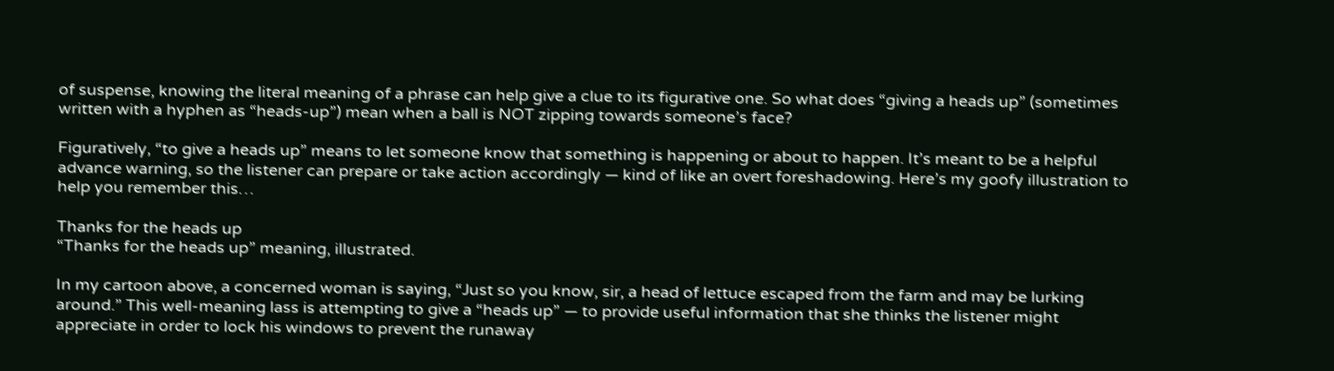of suspense, knowing the literal meaning of a phrase can help give a clue to its figurative one. So what does “giving a heads up” (sometimes written with a hyphen as “heads-up”) mean when a ball is NOT zipping towards someone’s face?

Figuratively, “to give a heads up” means to let someone know that something is happening or about to happen. It’s meant to be a helpful advance warning, so the listener can prepare or take action accordingly — kind of like an overt foreshadowing. Here’s my goofy illustration to help you remember this…

Thanks for the heads up
“Thanks for the heads up” meaning, illustrated.

In my cartoon above, a concerned woman is saying, “Just so you know, sir, a head of lettuce escaped from the farm and may be lurking around.” This well-meaning lass is attempting to give a “heads up” — to provide useful information that she thinks the listener might appreciate in order to lock his windows to prevent the runaway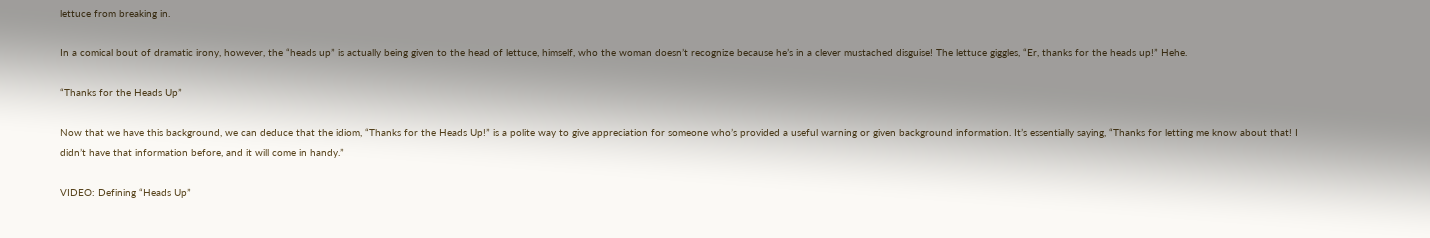lettuce from breaking in.

In a comical bout of dramatic irony, however, the “heads up” is actually being given to the head of lettuce, himself, who the woman doesn’t recognize because he’s in a clever mustached disguise! The lettuce giggles, “Er, thanks for the heads up!” Hehe.

“Thanks for the Heads Up”

Now that we have this background, we can deduce that the idiom, “Thanks for the Heads Up!” is a polite way to give appreciation for someone who’s provided a useful warning or given background information. It’s essentially saying, “Thanks for letting me know about that! I didn’t have that information before, and it will come in handy.”

VIDEO: Defining “Heads Up”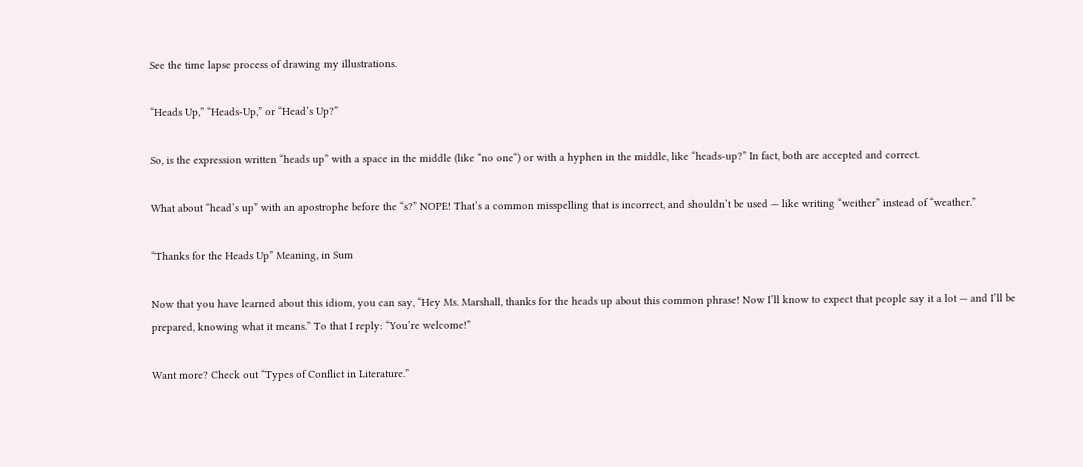See the time lapse process of drawing my illustrations.

“Heads Up,” “Heads-Up,” or “Head’s Up?”

So, is the expression written “heads up” with a space in the middle (like “no one“) or with a hyphen in the middle, like “heads-up?” In fact, both are accepted and correct.

What about “head’s up” with an apostrophe before the “s?” NOPE! That’s a common misspelling that is incorrect, and shouldn’t be used — like writing “weither” instead of “weather.”

“Thanks for the Heads Up” Meaning, in Sum

Now that you have learned about this idiom, you can say, “Hey Ms. Marshall, thanks for the heads up about this common phrase! Now I’ll know to expect that people say it a lot — and I’ll be prepared, knowing what it means.” To that I reply: “You’re welcome!”

Want more? Check out “Types of Conflict in Literature.”